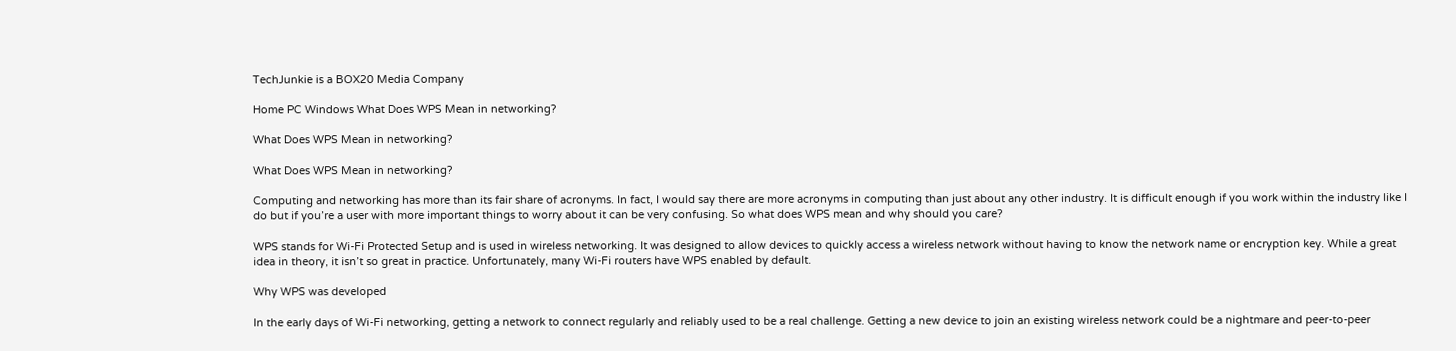TechJunkie is a BOX20 Media Company

Home PC Windows What Does WPS Mean in networking?

What Does WPS Mean in networking?

What Does WPS Mean in networking?

Computing and networking has more than its fair share of acronyms. In fact, I would say there are more acronyms in computing than just about any other industry. It is difficult enough if you work within the industry like I do but if you’re a user with more important things to worry about it can be very confusing. So what does WPS mean and why should you care?

WPS stands for Wi-Fi Protected Setup and is used in wireless networking. It was designed to allow devices to quickly access a wireless network without having to know the network name or encryption key. While a great idea in theory, it isn’t so great in practice. Unfortunately, many Wi-Fi routers have WPS enabled by default.

Why WPS was developed

In the early days of Wi-Fi networking, getting a network to connect regularly and reliably used to be a real challenge. Getting a new device to join an existing wireless network could be a nightmare and peer-to-peer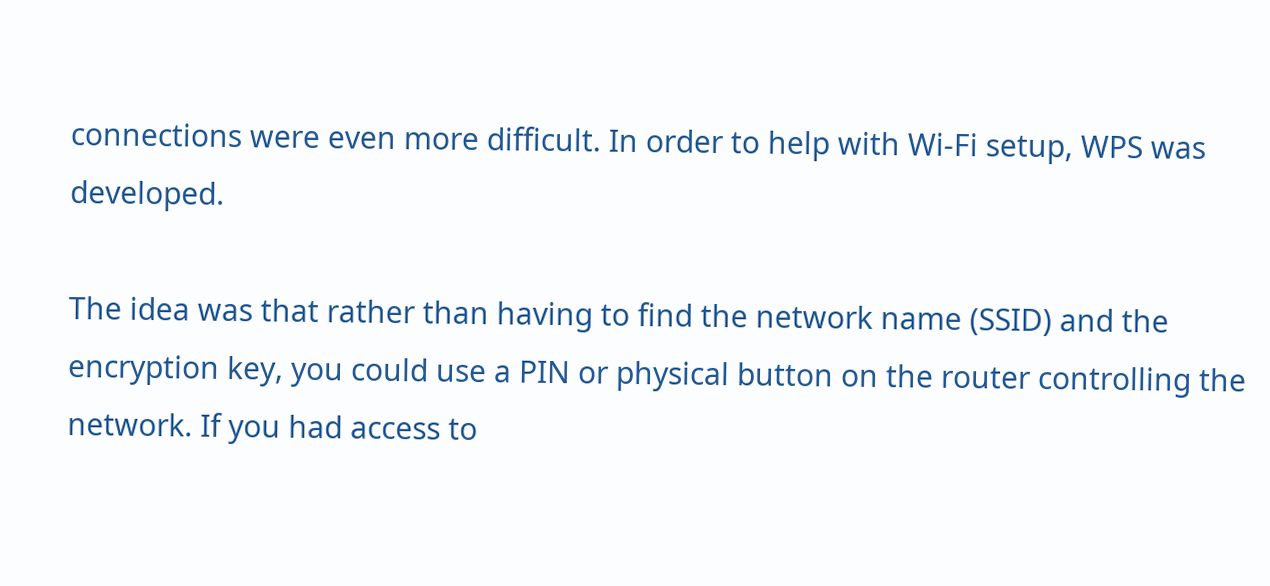connections were even more difficult. In order to help with Wi-Fi setup, WPS was developed.

The idea was that rather than having to find the network name (SSID) and the encryption key, you could use a PIN or physical button on the router controlling the network. If you had access to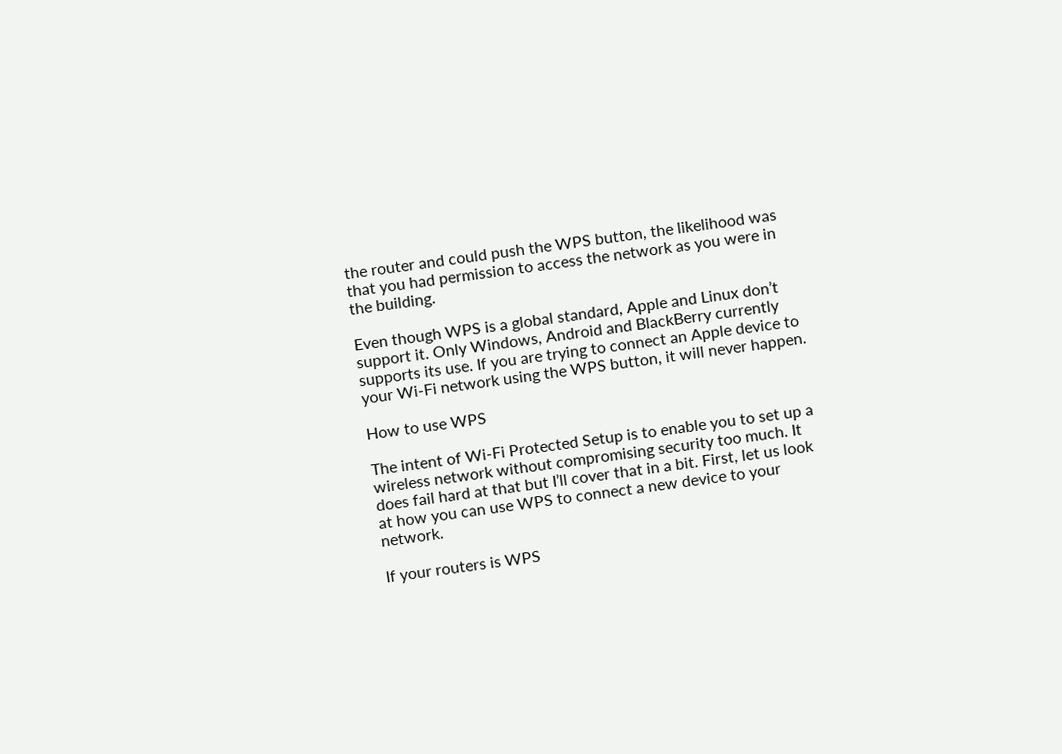the router and could push the WPS button, the likelihood was that you had permission to access the network as you were in the building.

Even though WPS is a global standard, Apple and Linux don’t support it. Only Windows, Android and BlackBerry currently supports its use. If you are trying to connect an Apple device to your Wi-Fi network using the WPS button, it will never happen.

How to use WPS

The intent of Wi-Fi Protected Setup is to enable you to set up a wireless network without compromising security too much. It does fail hard at that but I’ll cover that in a bit. First, let us look at how you can use WPS to connect a new device to your network.

If your routers is WPS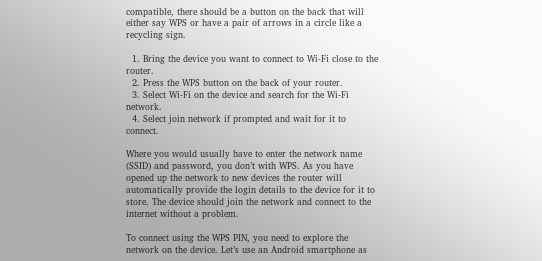compatible, there should be a button on the back that will either say WPS or have a pair of arrows in a circle like a recycling sign.

  1. Bring the device you want to connect to Wi-Fi close to the router.
  2. Press the WPS button on the back of your router.
  3. Select Wi-Fi on the device and search for the Wi-Fi network.
  4. Select join network if prompted and wait for it to connect.

Where you would usually have to enter the network name (SSID) and password, you don’t with WPS. As you have opened up the network to new devices the router will automatically provide the login details to the device for it to store. The device should join the network and connect to the internet without a problem.

To connect using the WPS PIN, you need to explore the network on the device. Let’s use an Android smartphone as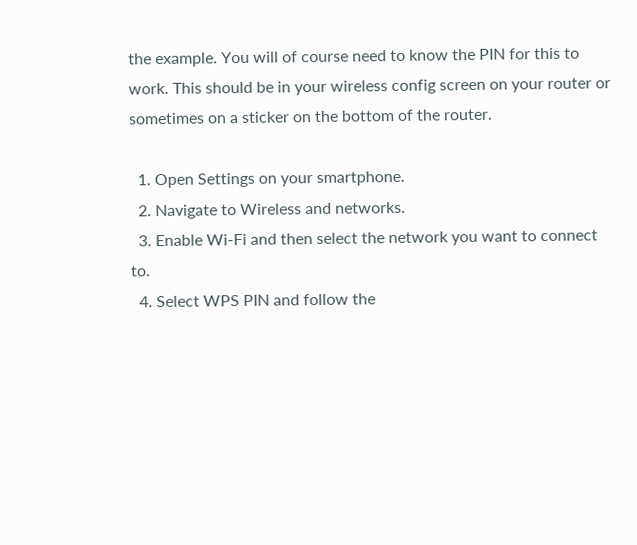the example. You will of course need to know the PIN for this to work. This should be in your wireless config screen on your router or sometimes on a sticker on the bottom of the router.

  1. Open Settings on your smartphone.
  2. Navigate to Wireless and networks.
  3. Enable Wi-Fi and then select the network you want to connect to.
  4. Select WPS PIN and follow the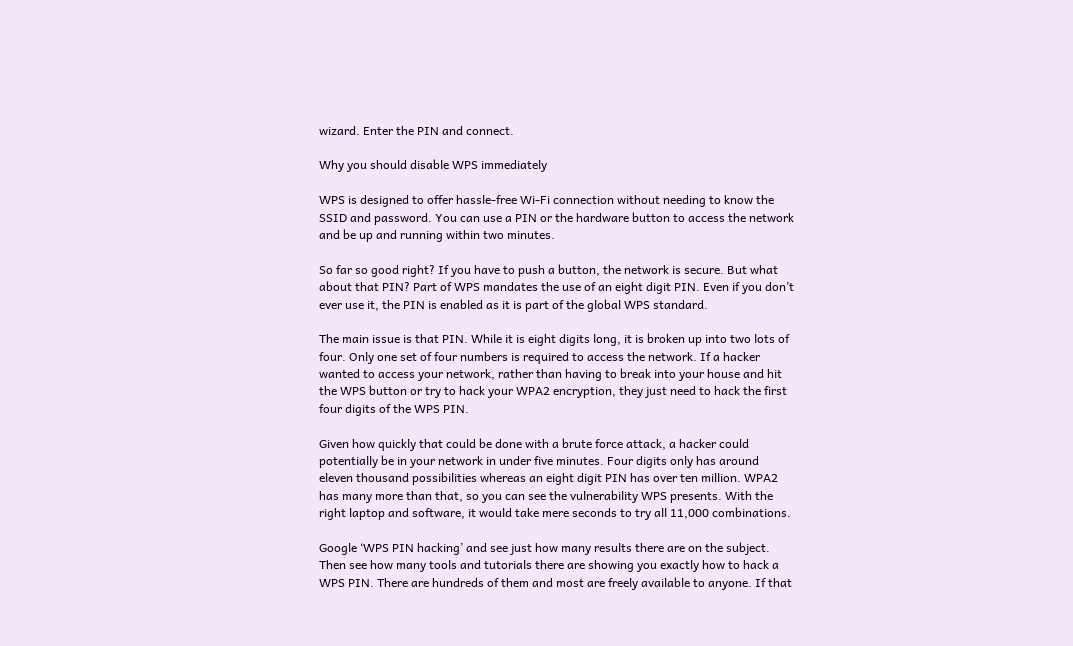wizard. Enter the PIN and connect.

Why you should disable WPS immediately

WPS is designed to offer hassle-free Wi-Fi connection without needing to know the SSID and password. You can use a PIN or the hardware button to access the network and be up and running within two minutes.

So far so good right? If you have to push a button, the network is secure. But what about that PIN? Part of WPS mandates the use of an eight digit PIN. Even if you don’t ever use it, the PIN is enabled as it is part of the global WPS standard.

The main issue is that PIN. While it is eight digits long, it is broken up into two lots of four. Only one set of four numbers is required to access the network. If a hacker wanted to access your network, rather than having to break into your house and hit the WPS button or try to hack your WPA2 encryption, they just need to hack the first four digits of the WPS PIN.

Given how quickly that could be done with a brute force attack, a hacker could potentially be in your network in under five minutes. Four digits only has around eleven thousand possibilities whereas an eight digit PIN has over ten million. WPA2 has many more than that, so you can see the vulnerability WPS presents. With the right laptop and software, it would take mere seconds to try all 11,000 combinations.

Google ‘WPS PIN hacking’ and see just how many results there are on the subject. Then see how many tools and tutorials there are showing you exactly how to hack a WPS PIN. There are hundreds of them and most are freely available to anyone. If that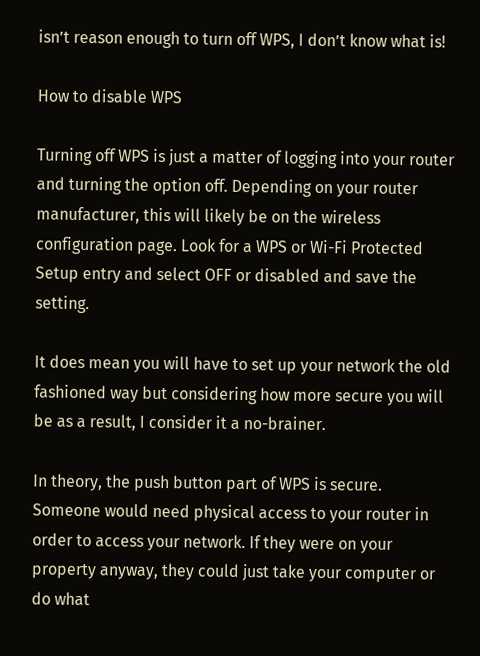isn’t reason enough to turn off WPS, I don’t know what is!

How to disable WPS

Turning off WPS is just a matter of logging into your router and turning the option off. Depending on your router manufacturer, this will likely be on the wireless configuration page. Look for a WPS or Wi-Fi Protected Setup entry and select OFF or disabled and save the setting.

It does mean you will have to set up your network the old fashioned way but considering how more secure you will be as a result, I consider it a no-brainer.

In theory, the push button part of WPS is secure. Someone would need physical access to your router in order to access your network. If they were on your property anyway, they could just take your computer or do what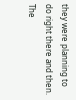they were planning to do right there and then. The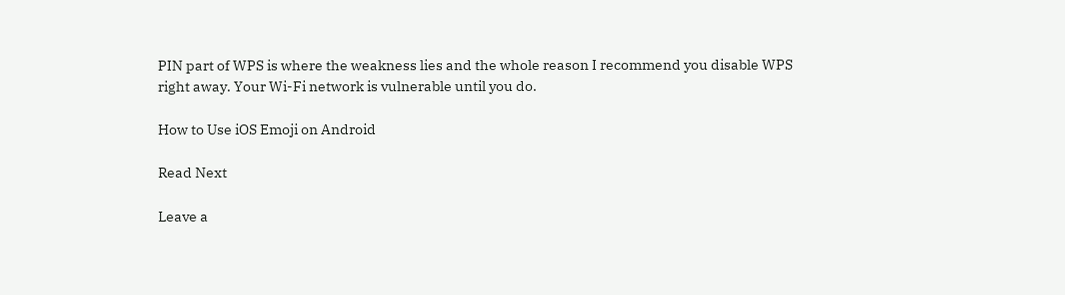PIN part of WPS is where the weakness lies and the whole reason I recommend you disable WPS right away. Your Wi-Fi network is vulnerable until you do.

How to Use iOS Emoji on Android

Read Next

Leave a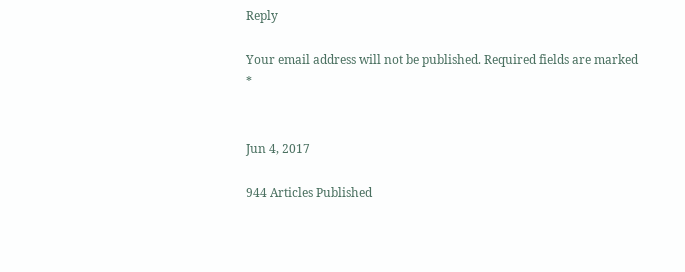Reply

Your email address will not be published. Required fields are marked *


Jun 4, 2017

944 Articles Published